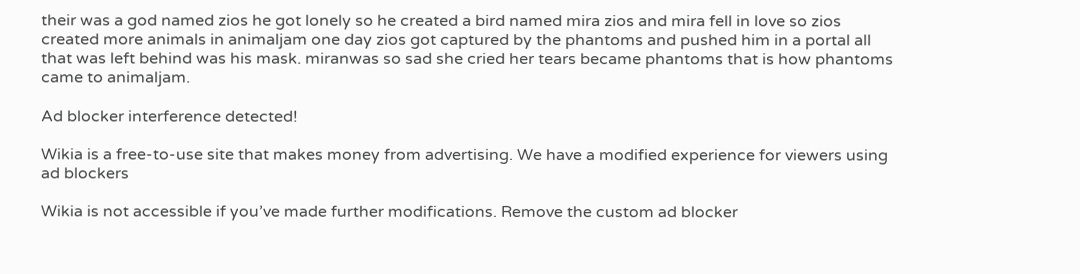their was a god named zios he got lonely so he created a bird named mira zios and mira fell in love so zios created more animals in animaljam one day zios got captured by the phantoms and pushed him in a portal all that was left behind was his mask. miranwas so sad she cried her tears became phantoms that is how phantoms came to animaljam.

Ad blocker interference detected!

Wikia is a free-to-use site that makes money from advertising. We have a modified experience for viewers using ad blockers

Wikia is not accessible if you’ve made further modifications. Remove the custom ad blocker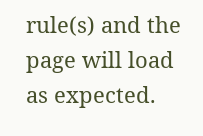rule(s) and the page will load as expected.